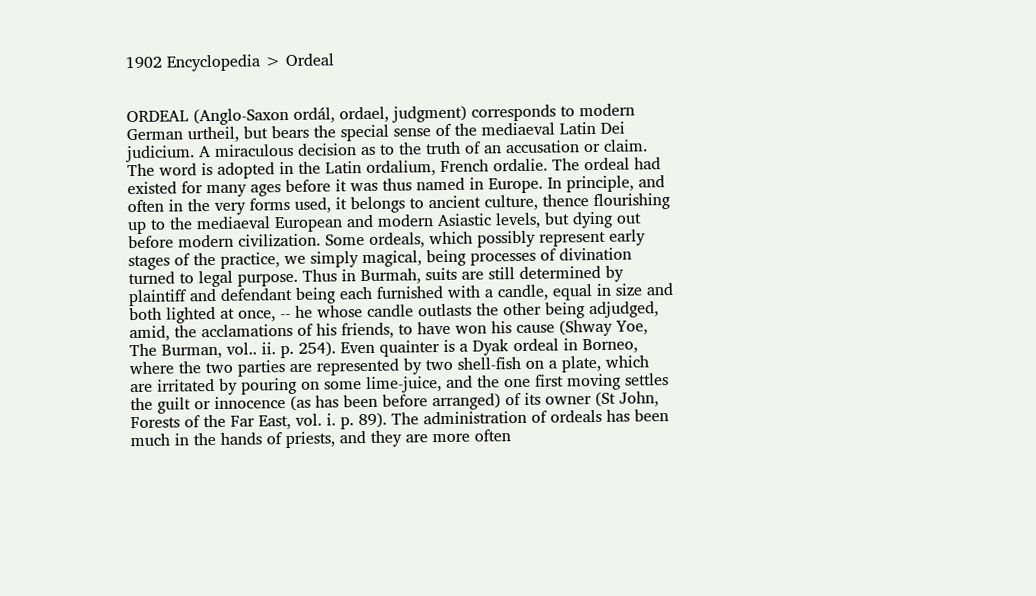1902 Encyclopedia > Ordeal


ORDEAL (Anglo-Saxon ordál, ordael, judgment) corresponds to modern German urtheil, but bears the special sense of the mediaeval Latin Dei judicium. A miraculous decision as to the truth of an accusation or claim. The word is adopted in the Latin ordalium, French ordalie. The ordeal had existed for many ages before it was thus named in Europe. In principle, and often in the very forms used, it belongs to ancient culture, thence flourishing up to the mediaeval European and modern Asiastic levels, but dying out before modern civilization. Some ordeals, which possibly represent early stages of the practice, we simply magical, being processes of divination turned to legal purpose. Thus in Burmah, suits are still determined by plaintiff and defendant being each furnished with a candle, equal in size and both lighted at once, -- he whose candle outlasts the other being adjudged, amid, the acclamations of his friends, to have won his cause (Shway Yoe, The Burman, vol.. ii. p. 254). Even quainter is a Dyak ordeal in Borneo, where the two parties are represented by two shell-fish on a plate, which are irritated by pouring on some lime-juice, and the one first moving settles the guilt or innocence (as has been before arranged) of its owner (St John, Forests of the Far East, vol. i. p. 89). The administration of ordeals has been much in the hands of priests, and they are more often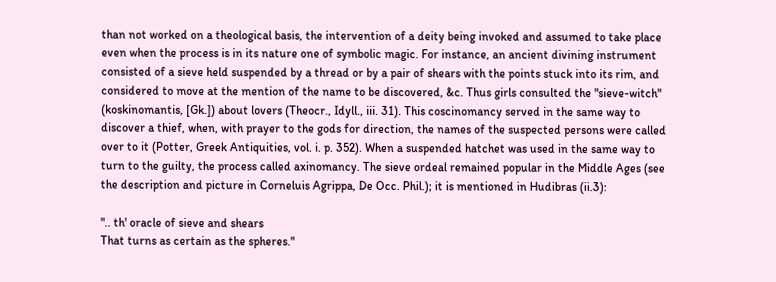than not worked on a theological basis, the intervention of a deity being invoked and assumed to take place even when the process is in its nature one of symbolic magic. For instance, an ancient divining instrument consisted of a sieve held suspended by a thread or by a pair of shears with the points stuck into its rim, and considered to move at the mention of the name to be discovered, &c. Thus girls consulted the "sieve-witch" (koskinomantis, [Gk.]) about lovers (Theocr., Idyll., iii. 31). This coscinomancy served in the same way to discover a thief, when, with prayer to the gods for direction, the names of the suspected persons were called over to it (Potter, Greek Antiquities, vol. i. p. 352). When a suspended hatchet was used in the same way to turn to the guilty, the process called axinomancy. The sieve ordeal remained popular in the Middle Ages (see the description and picture in Corneluis Agrippa, De Occ. Phil.); it is mentioned in Hudibras (ii.3):

".. th' oracle of sieve and shears
That turns as certain as the spheres."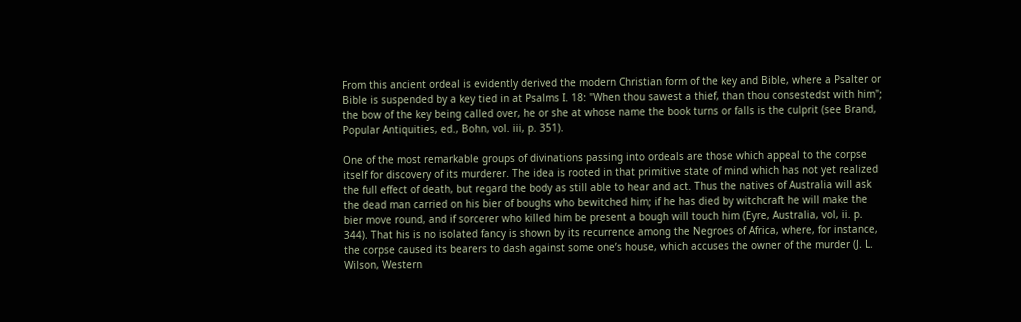From this ancient ordeal is evidently derived the modern Christian form of the key and Bible, where a Psalter or Bible is suspended by a key tied in at Psalms I. 18: "When thou sawest a thief, than thou consestedst with him"; the bow of the key being called over, he or she at whose name the book turns or falls is the culprit (see Brand, Popular Antiquities, ed., Bohn, vol. iii, p. 351).

One of the most remarkable groups of divinations passing into ordeals are those which appeal to the corpse itself for discovery of its murderer. The idea is rooted in that primitive state of mind which has not yet realized the full effect of death, but regard the body as still able to hear and act. Thus the natives of Australia will ask the dead man carried on his bier of boughs who bewitched him; if he has died by witchcraft he will make the bier move round, and if sorcerer who killed him be present a bough will touch him (Eyre, Australia, vol, ii. p. 344). That his is no isolated fancy is shown by its recurrence among the Negroes of Africa, where, for instance, the corpse caused its bearers to dash against some one’s house, which accuses the owner of the murder (J. L. Wilson, Western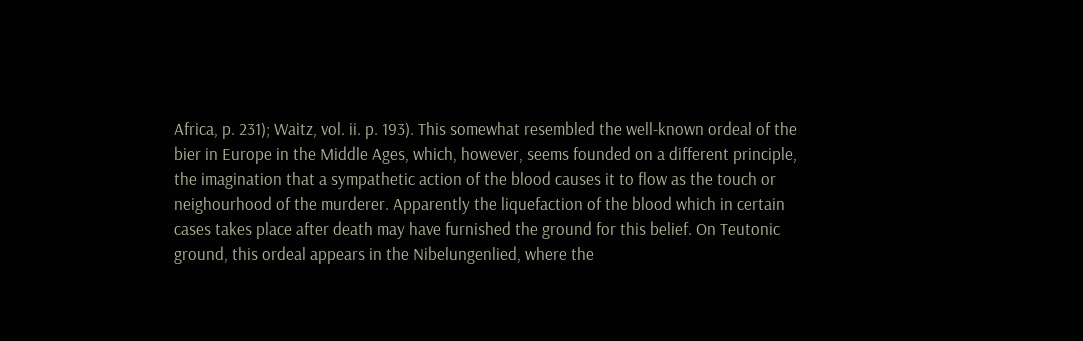Africa, p. 231); Waitz, vol. ii. p. 193). This somewhat resembled the well-known ordeal of the bier in Europe in the Middle Ages, which, however, seems founded on a different principle, the imagination that a sympathetic action of the blood causes it to flow as the touch or neighourhood of the murderer. Apparently the liquefaction of the blood which in certain cases takes place after death may have furnished the ground for this belief. On Teutonic ground, this ordeal appears in the Nibelungenlied, where the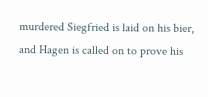murdered Siegfried is laid on his bier, and Hagen is called on to prove his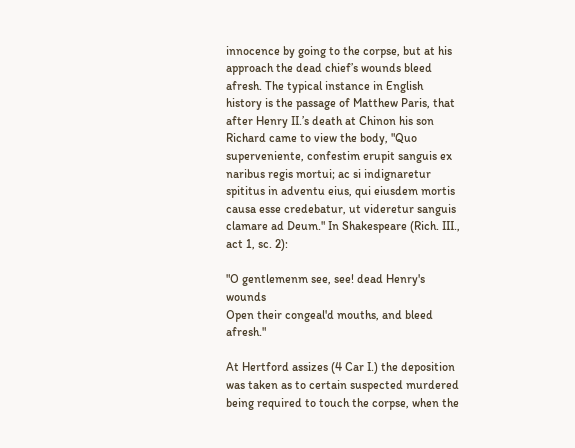innocence by going to the corpse, but at his approach the dead chief’s wounds bleed afresh. The typical instance in English history is the passage of Matthew Paris, that after Henry II.’s death at Chinon his son Richard came to view the body, "Quo superveniente, confestim erupit sanguis ex naribus regis mortui; ac si indignaretur spititus in adventu eius, qui eiusdem mortis causa esse credebatur, ut videretur sanguis clamare ad Deum." In Shakespeare (Rich. III., act 1, sc. 2):

"O gentlemenm see, see! dead Henry's wounds
Open their congeal'd mouths, and bleed afresh."

At Hertford assizes (4 Car I.) the deposition was taken as to certain suspected murdered being required to touch the corpse, when the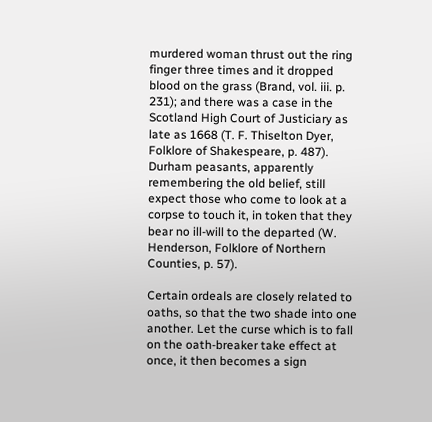murdered woman thrust out the ring finger three times and it dropped blood on the grass (Brand, vol. iii. p. 231); and there was a case in the Scotland High Court of Justiciary as late as 1668 (T. F. Thiselton Dyer, Folklore of Shakespeare, p. 487). Durham peasants, apparently remembering the old belief, still expect those who come to look at a corpse to touch it, in token that they bear no ill-will to the departed (W. Henderson, Folklore of Northern Counties, p. 57).

Certain ordeals are closely related to oaths, so that the two shade into one another. Let the curse which is to fall on the oath-breaker take effect at once, it then becomes a sign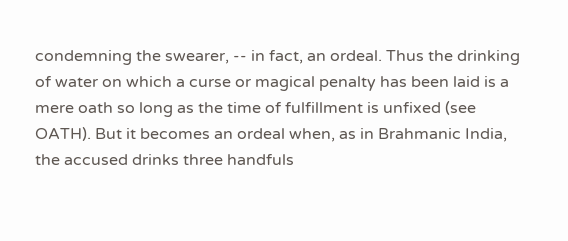condemning the swearer, -- in fact, an ordeal. Thus the drinking of water on which a curse or magical penalty has been laid is a mere oath so long as the time of fulfillment is unfixed (see OATH). But it becomes an ordeal when, as in Brahmanic India, the accused drinks three handfuls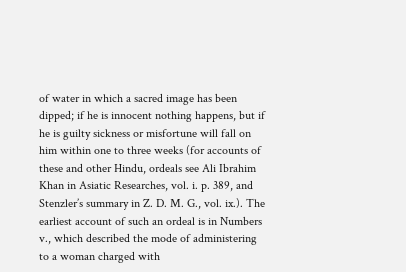of water in which a sacred image has been dipped; if he is innocent nothing happens, but if he is guilty sickness or misfortune will fall on him within one to three weeks (for accounts of these and other Hindu, ordeals see Ali Ibrahim Khan in Asiatic Researches, vol. i. p. 389, and Stenzler’s summary in Z. D. M. G., vol. ix.). The earliest account of such an ordeal is in Numbers v., which described the mode of administering to a woman charged with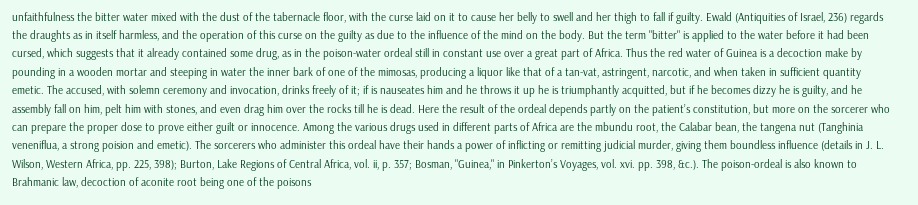unfaithfulness the bitter water mixed with the dust of the tabernacle floor, with the curse laid on it to cause her belly to swell and her thigh to fall if guilty. Ewald (Antiquities of Israel, 236) regards the draughts as in itself harmless, and the operation of this curse on the guilty as due to the influence of the mind on the body. But the term "bitter" is applied to the water before it had been cursed, which suggests that it already contained some drug, as in the poison-water ordeal still in constant use over a great part of Africa. Thus the red water of Guinea is a decoction make by pounding in a wooden mortar and steeping in water the inner bark of one of the mimosas, producing a liquor like that of a tan-vat, astringent, narcotic, and when taken in sufficient quantity emetic. The accused, with solemn ceremony and invocation, drinks freely of it; if is nauseates him and he throws it up he is triumphantly acquitted, but if he becomes dizzy he is guilty, and he assembly fall on him, pelt him with stones, and even drag him over the rocks till he is dead. Here the result of the ordeal depends partly on the patient’s constitution, but more on the sorcerer who can prepare the proper dose to prove either guilt or innocence. Among the various drugs used in different parts of Africa are the mbundu root, the Calabar bean, the tangena nut (Tanghinia veneniflua, a strong poision and emetic). The sorcerers who administer this ordeal have their hands a power of inflicting or remitting judicial murder, giving them boundless influence (details in J. L. Wilson, Western Africa, pp. 225, 398); Burton, Lake Regions of Central Africa, vol. ii, p. 357; Bosman, "Guinea," in Pinkerton’s Voyages, vol. xvi. pp. 398, &c.). The poison-ordeal is also known to Brahmanic law, decoction of aconite root being one of the poisons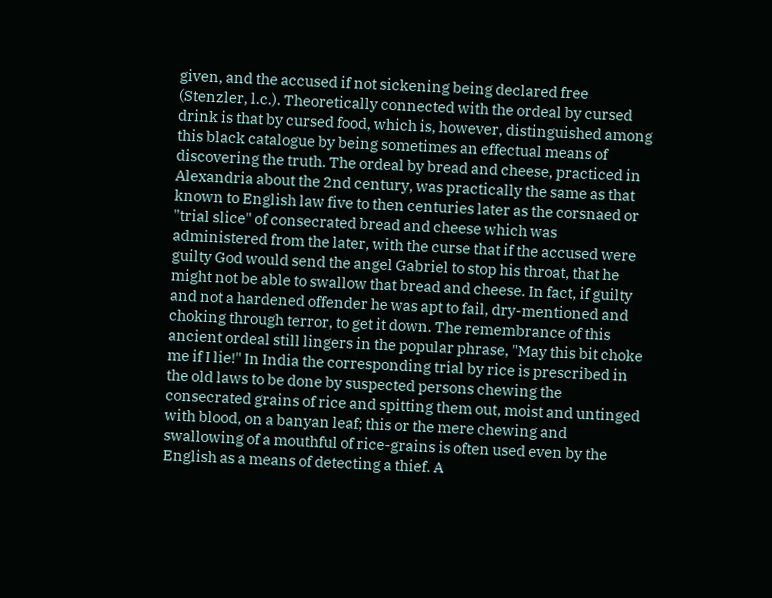given, and the accused if not sickening being declared free (Stenzler, l.c.). Theoretically connected with the ordeal by cursed drink is that by cursed food, which is, however, distinguished among this black catalogue by being sometimes an effectual means of discovering the truth. The ordeal by bread and cheese, practiced in Alexandria about the 2nd century, was practically the same as that known to English law five to then centuries later as the corsnaed or "trial slice" of consecrated bread and cheese which was administered from the later, with the curse that if the accused were guilty God would send the angel Gabriel to stop his throat, that he might not be able to swallow that bread and cheese. In fact, if guilty and not a hardened offender he was apt to fail, dry-mentioned and choking through terror, to get it down. The remembrance of this ancient ordeal still lingers in the popular phrase, "May this bit choke me if I lie!" In India the corresponding trial by rice is prescribed in the old laws to be done by suspected persons chewing the consecrated grains of rice and spitting them out, moist and untinged with blood, on a banyan leaf; this or the mere chewing and swallowing of a mouthful of rice-grains is often used even by the English as a means of detecting a thief. A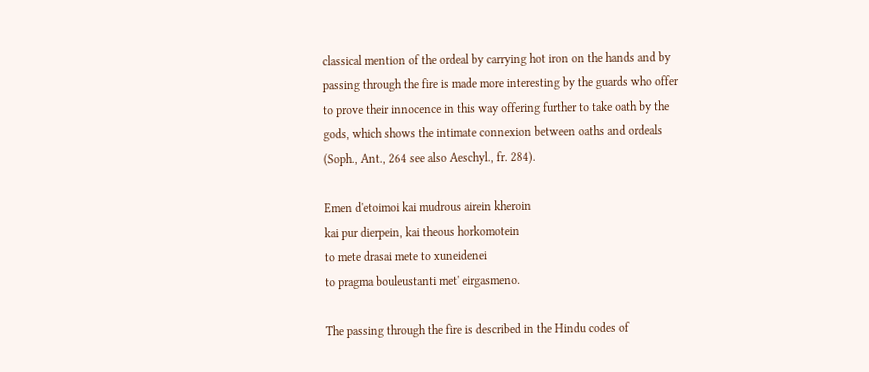classical mention of the ordeal by carrying hot iron on the hands and by passing through the fire is made more interesting by the guards who offer to prove their innocence in this way offering further to take oath by the gods, which shows the intimate connexion between oaths and ordeals (Soph., Ant., 264 see also Aeschyl., fr. 284).

Emen d'etoimoi kai mudrous airein kheroin
kai pur dierpein, kai theous horkomotein
to mete drasai mete to xuneidenei
to pragma bouleustanti met' eirgasmeno.

The passing through the fire is described in the Hindu codes of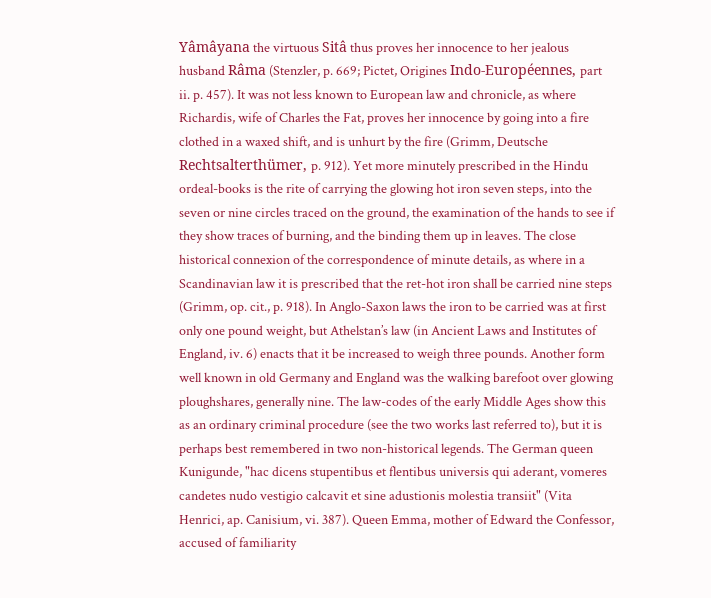Yâmâyana the virtuous Sitâ thus proves her innocence to her jealous husband Râma (Stenzler, p. 669; Pictet, Origines Indo-Européennes, part ii. p. 457). It was not less known to European law and chronicle, as where Richardis, wife of Charles the Fat, proves her innocence by going into a fire clothed in a waxed shift, and is unhurt by the fire (Grimm, Deutsche Rechtsalterthümer, p. 912). Yet more minutely prescribed in the Hindu ordeal-books is the rite of carrying the glowing hot iron seven steps, into the seven or nine circles traced on the ground, the examination of the hands to see if they show traces of burning, and the binding them up in leaves. The close historical connexion of the correspondence of minute details, as where in a Scandinavian law it is prescribed that the ret-hot iron shall be carried nine steps (Grimm, op. cit., p. 918). In Anglo-Saxon laws the iron to be carried was at first only one pound weight, but Athelstan’s law (in Ancient Laws and Institutes of England, iv. 6) enacts that it be increased to weigh three pounds. Another form well known in old Germany and England was the walking barefoot over glowing ploughshares, generally nine. The law-codes of the early Middle Ages show this as an ordinary criminal procedure (see the two works last referred to), but it is perhaps best remembered in two non-historical legends. The German queen Kunigunde, "hac dicens stupentibus et flentibus universis qui aderant, vomeres candetes nudo vestigio calcavit et sine adustionis molestia transiit" (Vita Henrici, ap. Canisium, vi. 387). Queen Emma, mother of Edward the Confessor, accused of familiarity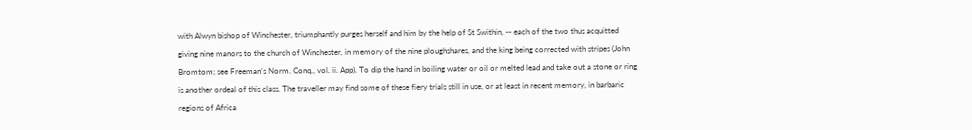with Alwyn bishop of Winchester, triumphantly purges herself and him by the help of St Swithin, -- each of the two thus acquitted giving nine manors to the church of Winchester, in memory of the nine ploughshares, and the king being corrected with stripes (John Bromtom; see Freeman's Norm. Conq., vol. ii. App). To dip the hand in boiling water or oil or melted lead and take out a stone or ring is another ordeal of this class. The traveller may find some of these fiery trials still in use, or at least in recent memory, in barbaric regions of Africa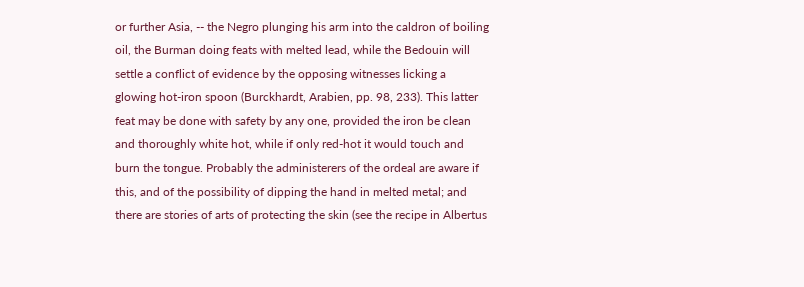or further Asia, -- the Negro plunging his arm into the caldron of boiling oil, the Burman doing feats with melted lead, while the Bedouin will settle a conflict of evidence by the opposing witnesses licking a glowing hot-iron spoon (Burckhardt, Arabien, pp. 98, 233). This latter feat may be done with safety by any one, provided the iron be clean and thoroughly white hot, while if only red-hot it would touch and burn the tongue. Probably the administerers of the ordeal are aware if this, and of the possibility of dipping the hand in melted metal; and there are stories of arts of protecting the skin (see the recipe in Albertus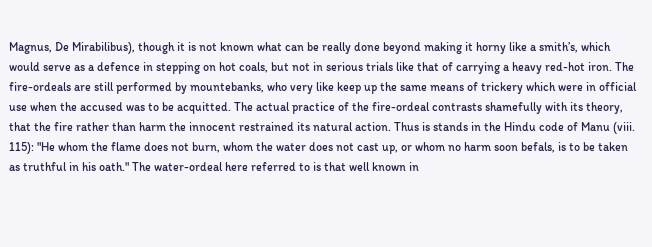Magnus, De Mirabilibus), though it is not known what can be really done beyond making it horny like a smith’s, which would serve as a defence in stepping on hot coals, but not in serious trials like that of carrying a heavy red-hot iron. The fire-ordeals are still performed by mountebanks, who very like keep up the same means of trickery which were in official use when the accused was to be acquitted. The actual practice of the fire-ordeal contrasts shamefully with its theory, that the fire rather than harm the innocent restrained its natural action. Thus is stands in the Hindu code of Manu (viii. 115): "He whom the flame does not burn, whom the water does not cast up, or whom no harm soon befals, is to be taken as truthful in his oath." The water-ordeal here referred to is that well known in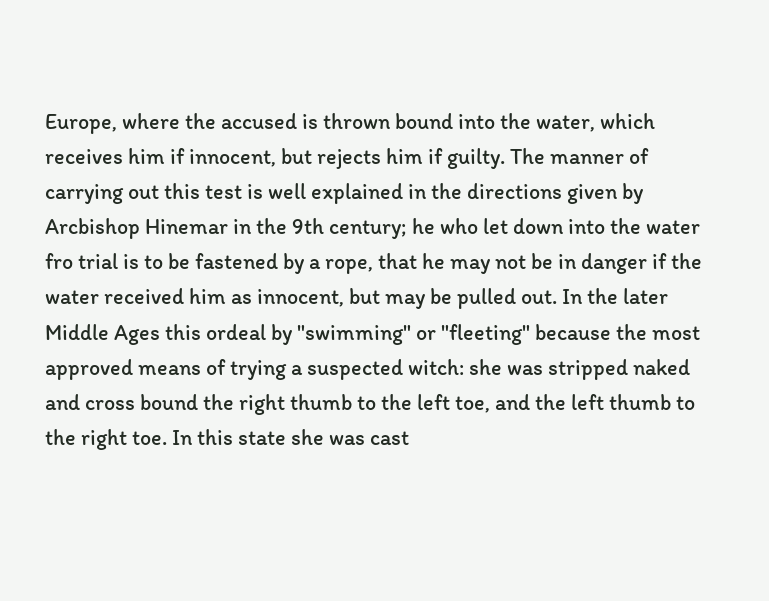Europe, where the accused is thrown bound into the water, which receives him if innocent, but rejects him if guilty. The manner of carrying out this test is well explained in the directions given by Arcbishop Hinemar in the 9th century; he who let down into the water fro trial is to be fastened by a rope, that he may not be in danger if the water received him as innocent, but may be pulled out. In the later Middle Ages this ordeal by "swimming" or "fleeting" because the most approved means of trying a suspected witch: she was stripped naked and cross bound the right thumb to the left toe, and the left thumb to the right toe. In this state she was cast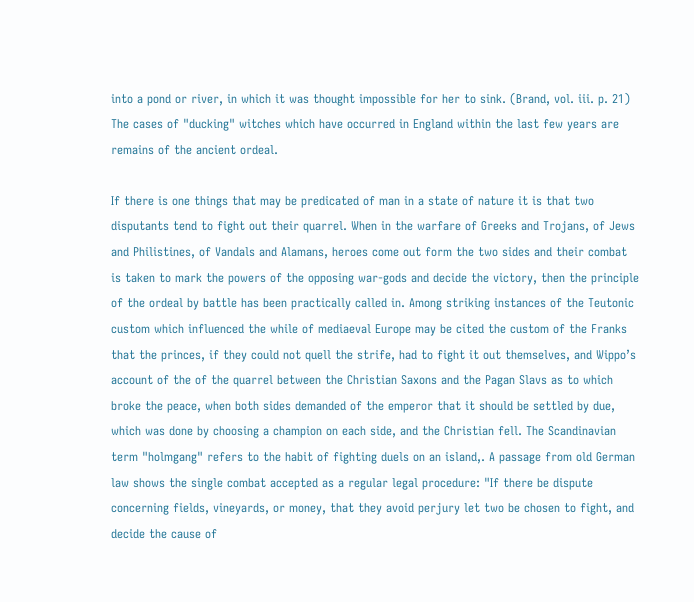into a pond or river, in which it was thought impossible for her to sink. (Brand, vol. iii. p. 21) The cases of "ducking" witches which have occurred in England within the last few years are remains of the ancient ordeal.

If there is one things that may be predicated of man in a state of nature it is that two disputants tend to fight out their quarrel. When in the warfare of Greeks and Trojans, of Jews and Philistines, of Vandals and Alamans, heroes come out form the two sides and their combat is taken to mark the powers of the opposing war-gods and decide the victory, then the principle of the ordeal by battle has been practically called in. Among striking instances of the Teutonic custom which influenced the while of mediaeval Europe may be cited the custom of the Franks that the princes, if they could not quell the strife, had to fight it out themselves, and Wippo’s account of the of the quarrel between the Christian Saxons and the Pagan Slavs as to which broke the peace, when both sides demanded of the emperor that it should be settled by due, which was done by choosing a champion on each side, and the Christian fell. The Scandinavian term "holmgang" refers to the habit of fighting duels on an island,. A passage from old German law shows the single combat accepted as a regular legal procedure: "If there be dispute concerning fields, vineyards, or money, that they avoid perjury let two be chosen to fight, and decide the cause of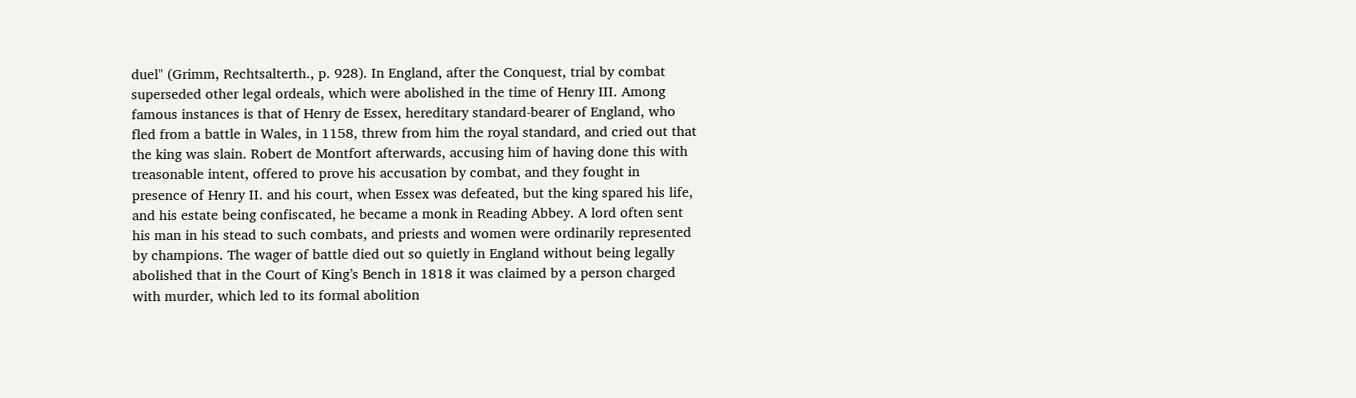duel" (Grimm, Rechtsalterth., p. 928). In England, after the Conquest, trial by combat superseded other legal ordeals, which were abolished in the time of Henry III. Among famous instances is that of Henry de Essex, hereditary standard-bearer of England, who fled from a battle in Wales, in 1158, threw from him the royal standard, and cried out that the king was slain. Robert de Montfort afterwards, accusing him of having done this with treasonable intent, offered to prove his accusation by combat, and they fought in presence of Henry II. and his court, when Essex was defeated, but the king spared his life, and his estate being confiscated, he became a monk in Reading Abbey. A lord often sent his man in his stead to such combats, and priests and women were ordinarily represented by champions. The wager of battle died out so quietly in England without being legally abolished that in the Court of King’s Bench in 1818 it was claimed by a person charged with murder, which led to its formal abolition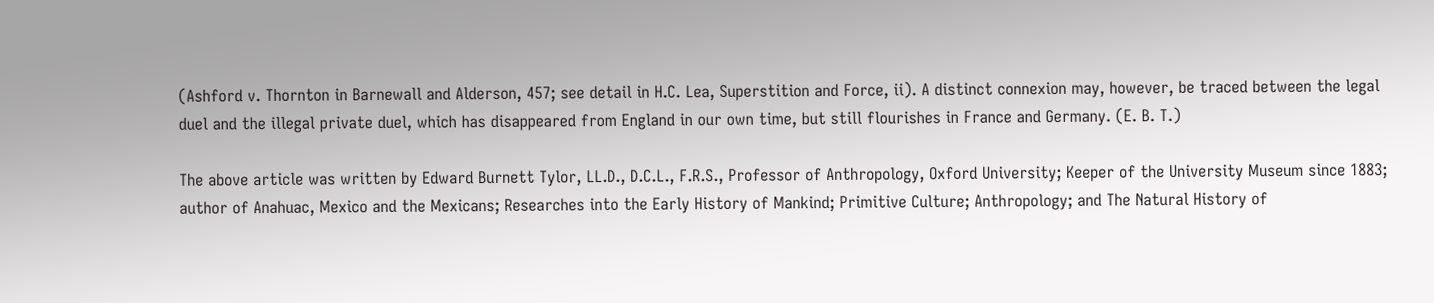(Ashford v. Thornton in Barnewall and Alderson, 457; see detail in H.C. Lea, Superstition and Force, ii). A distinct connexion may, however, be traced between the legal duel and the illegal private duel, which has disappeared from England in our own time, but still flourishes in France and Germany. (E. B. T.)

The above article was written by Edward Burnett Tylor, LL.D., D.C.L., F.R.S., Professor of Anthropology, Oxford University; Keeper of the University Museum since 1883; author of Anahuac, Mexico and the Mexicans; Researches into the Early History of Mankind; Primitive Culture; Anthropology; and The Natural History of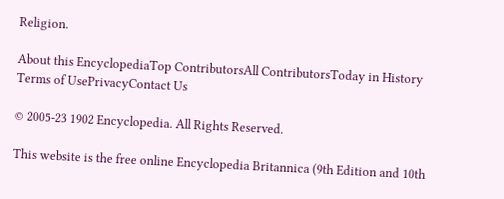Religion.

About this EncyclopediaTop ContributorsAll ContributorsToday in History
Terms of UsePrivacyContact Us

© 2005-23 1902 Encyclopedia. All Rights Reserved.

This website is the free online Encyclopedia Britannica (9th Edition and 10th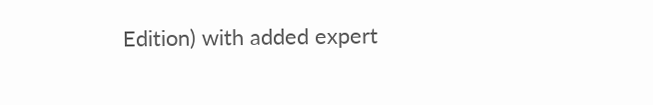Edition) with added expert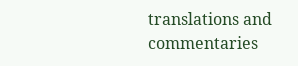translations and commentaries